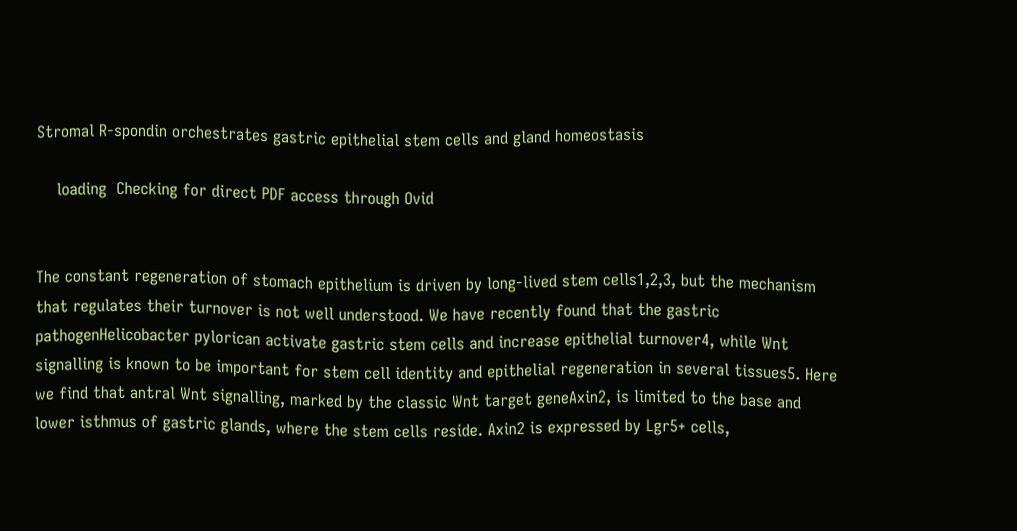Stromal R-spondin orchestrates gastric epithelial stem cells and gland homeostasis

    loading  Checking for direct PDF access through Ovid


The constant regeneration of stomach epithelium is driven by long-lived stem cells1,2,3, but the mechanism that regulates their turnover is not well understood. We have recently found that the gastric pathogenHelicobacter pylorican activate gastric stem cells and increase epithelial turnover4, while Wnt signalling is known to be important for stem cell identity and epithelial regeneration in several tissues5. Here we find that antral Wnt signalling, marked by the classic Wnt target geneAxin2, is limited to the base and lower isthmus of gastric glands, where the stem cells reside. Axin2 is expressed by Lgr5+ cells,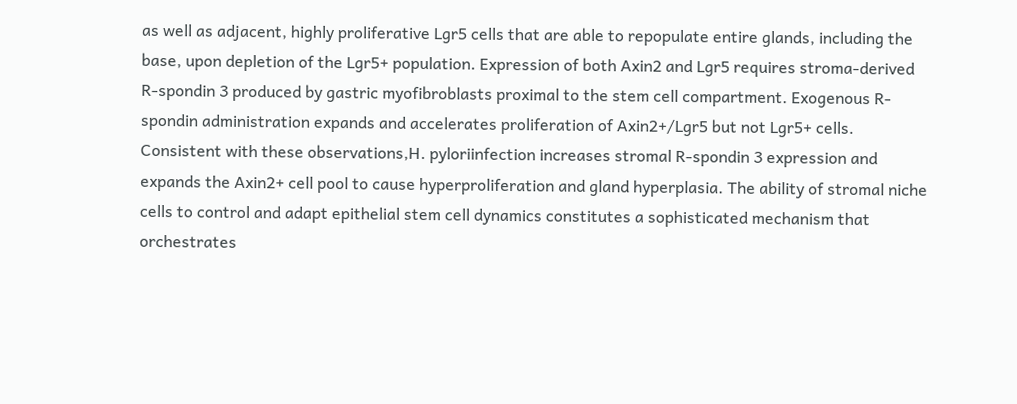as well as adjacent, highly proliferative Lgr5 cells that are able to repopulate entire glands, including the base, upon depletion of the Lgr5+ population. Expression of both Axin2 and Lgr5 requires stroma-derived R-spondin 3 produced by gastric myofibroblasts proximal to the stem cell compartment. Exogenous R-spondin administration expands and accelerates proliferation of Axin2+/Lgr5 but not Lgr5+ cells. Consistent with these observations,H. pyloriinfection increases stromal R-spondin 3 expression and expands the Axin2+ cell pool to cause hyperproliferation and gland hyperplasia. The ability of stromal niche cells to control and adapt epithelial stem cell dynamics constitutes a sophisticated mechanism that orchestrates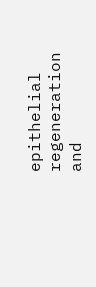epithelial regeneration and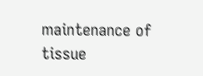maintenance of tissue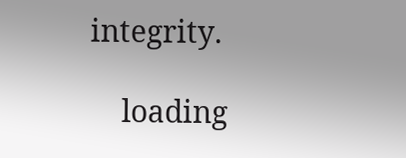integrity.

    loading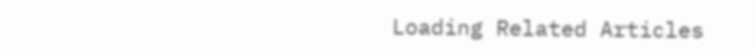Loading Related Articles